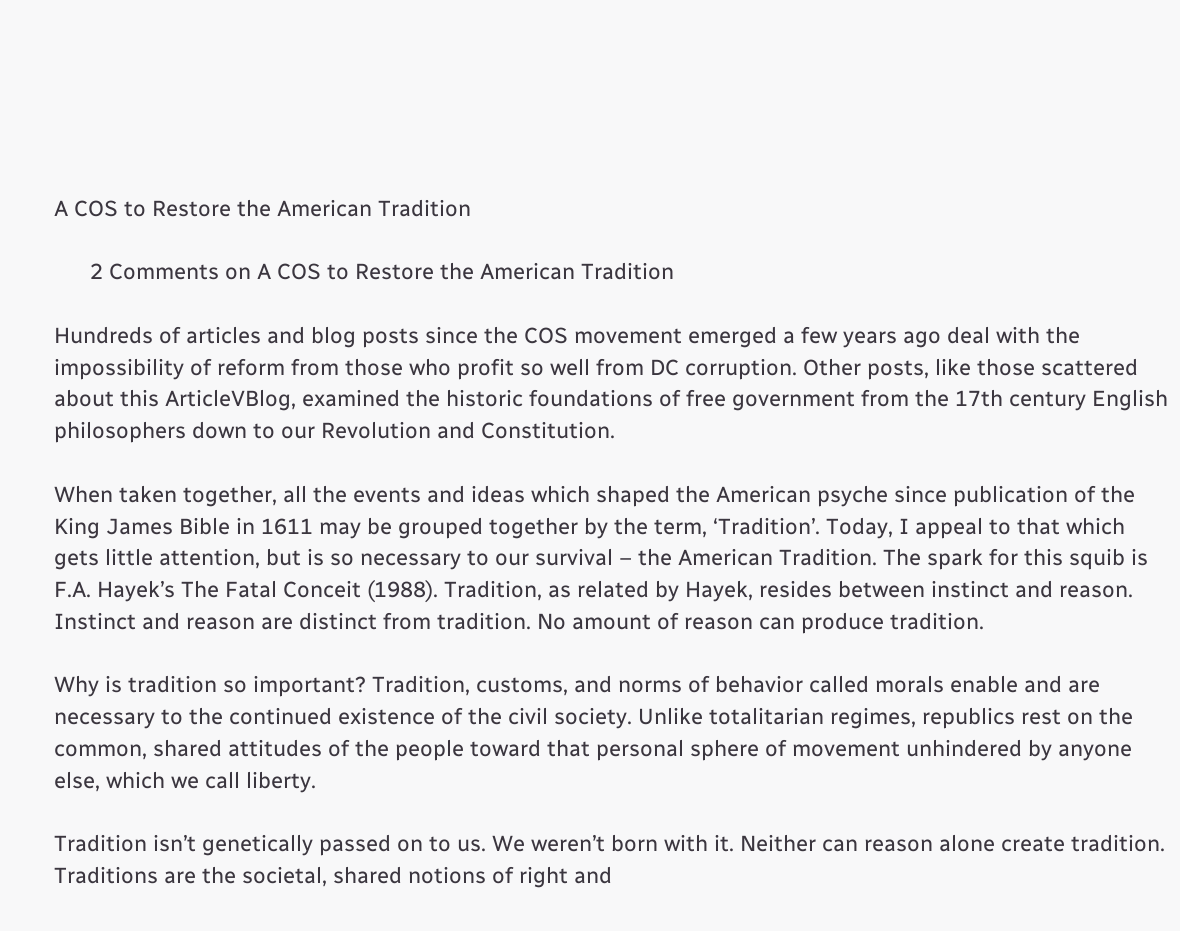A COS to Restore the American Tradition

      2 Comments on A COS to Restore the American Tradition

Hundreds of articles and blog posts since the COS movement emerged a few years ago deal with the impossibility of reform from those who profit so well from DC corruption. Other posts, like those scattered about this ArticleVBlog, examined the historic foundations of free government from the 17th century English philosophers down to our Revolution and Constitution.

When taken together, all the events and ideas which shaped the American psyche since publication of the King James Bible in 1611 may be grouped together by the term, ‘Tradition’. Today, I appeal to that which gets little attention, but is so necessary to our survival – the American Tradition. The spark for this squib is F.A. Hayek’s The Fatal Conceit (1988). Tradition, as related by Hayek, resides between instinct and reason. Instinct and reason are distinct from tradition. No amount of reason can produce tradition.

Why is tradition so important? Tradition, customs, and norms of behavior called morals enable and are necessary to the continued existence of the civil society. Unlike totalitarian regimes, republics rest on the common, shared attitudes of the people toward that personal sphere of movement unhindered by anyone else, which we call liberty.

Tradition isn’t genetically passed on to us. We weren’t born with it. Neither can reason alone create tradition. Traditions are the societal, shared notions of right and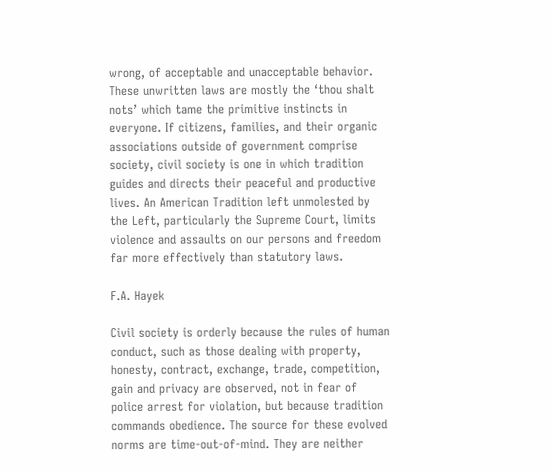wrong, of acceptable and unacceptable behavior. These unwritten laws are mostly the ‘thou shalt nots’ which tame the primitive instincts in everyone. If citizens, families, and their organic associations outside of government comprise society, civil society is one in which tradition guides and directs their peaceful and productive lives. An American Tradition left unmolested by the Left, particularly the Supreme Court, limits violence and assaults on our persons and freedom far more effectively than statutory laws.

F.A. Hayek

Civil society is orderly because the rules of human conduct, such as those dealing with property, honesty, contract, exchange, trade, competition, gain and privacy are observed, not in fear of police arrest for violation, but because tradition commands obedience. The source for these evolved norms are time-out-of-mind. They are neither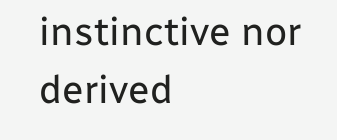instinctive nor derived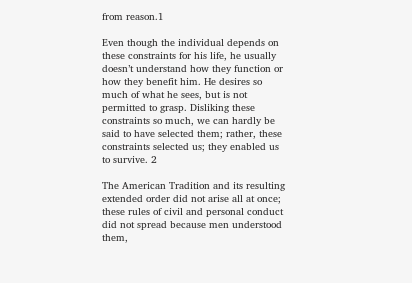from reason.1

Even though the individual depends on these constraints for his life, he usually doesn’t understand how they function or how they benefit him. He desires so much of what he sees, but is not permitted to grasp. Disliking these constraints so much, we can hardly be said to have selected them; rather, these constraints selected us; they enabled us to survive. 2

The American Tradition and its resulting extended order did not arise all at once; these rules of civil and personal conduct did not spread because men understood them,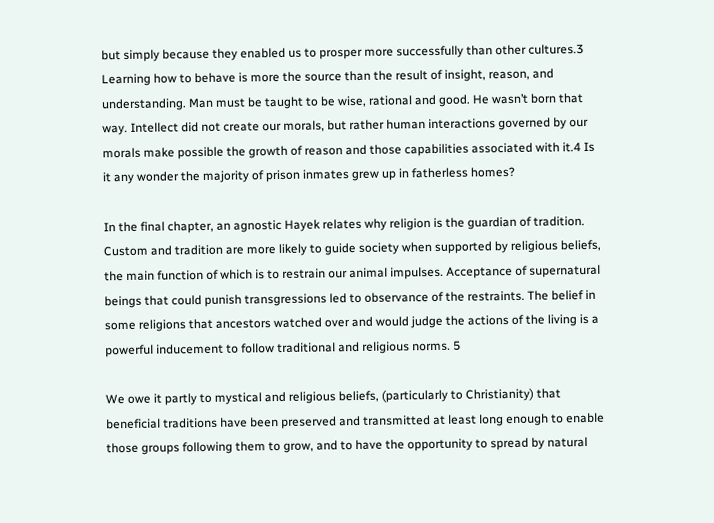but simply because they enabled us to prosper more successfully than other cultures.3 Learning how to behave is more the source than the result of insight, reason, and understanding. Man must be taught to be wise, rational and good. He wasn’t born that way. Intellect did not create our morals, but rather human interactions governed by our morals make possible the growth of reason and those capabilities associated with it.4 Is it any wonder the majority of prison inmates grew up in fatherless homes?

In the final chapter, an agnostic Hayek relates why religion is the guardian of tradition. Custom and tradition are more likely to guide society when supported by religious beliefs, the main function of which is to restrain our animal impulses. Acceptance of supernatural beings that could punish transgressions led to observance of the restraints. The belief in some religions that ancestors watched over and would judge the actions of the living is a powerful inducement to follow traditional and religious norms. 5

We owe it partly to mystical and religious beliefs, (particularly to Christianity) that beneficial traditions have been preserved and transmitted at least long enough to enable those groups following them to grow, and to have the opportunity to spread by natural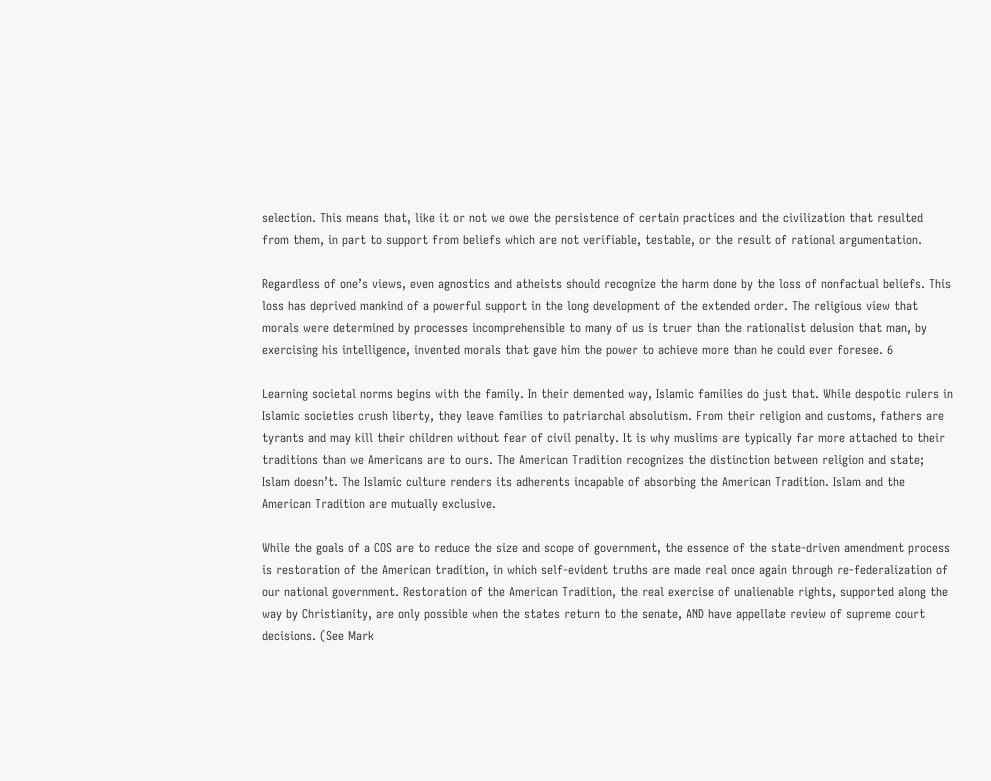selection. This means that, like it or not we owe the persistence of certain practices and the civilization that resulted from them, in part to support from beliefs which are not verifiable, testable, or the result of rational argumentation.

Regardless of one’s views, even agnostics and atheists should recognize the harm done by the loss of nonfactual beliefs. This loss has deprived mankind of a powerful support in the long development of the extended order. The religious view that morals were determined by processes incomprehensible to many of us is truer than the rationalist delusion that man, by exercising his intelligence, invented morals that gave him the power to achieve more than he could ever foresee. 6

Learning societal norms begins with the family. In their demented way, Islamic families do just that. While despotic rulers in Islamic societies crush liberty, they leave families to patriarchal absolutism. From their religion and customs, fathers are tyrants and may kill their children without fear of civil penalty. It is why muslims are typically far more attached to their traditions than we Americans are to ours. The American Tradition recognizes the distinction between religion and state; Islam doesn’t. The Islamic culture renders its adherents incapable of absorbing the American Tradition. Islam and the American Tradition are mutually exclusive.

While the goals of a COS are to reduce the size and scope of government, the essence of the state-driven amendment process is restoration of the American tradition, in which self-evident truths are made real once again through re-federalization of our national government. Restoration of the American Tradition, the real exercise of unalienable rights, supported along the way by Christianity, are only possible when the states return to the senate, AND have appellate review of supreme court decisions. (See Mark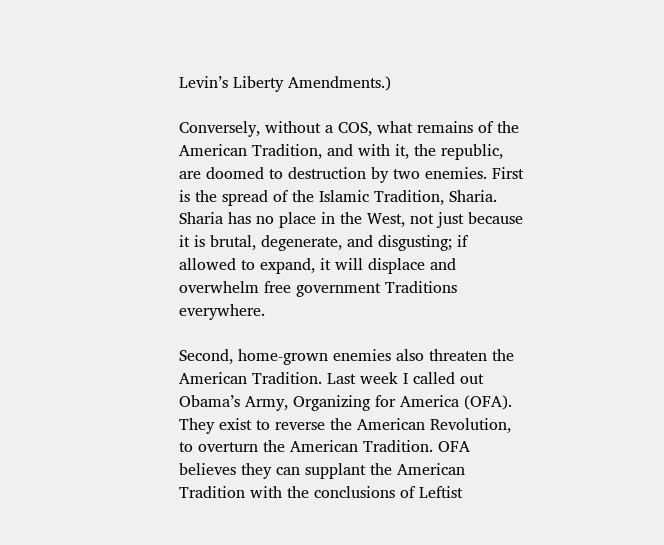Levin’s Liberty Amendments.)

Conversely, without a COS, what remains of the American Tradition, and with it, the republic, are doomed to destruction by two enemies. First is the spread of the Islamic Tradition, Sharia. Sharia has no place in the West, not just because it is brutal, degenerate, and disgusting; if allowed to expand, it will displace and overwhelm free government Traditions everywhere.

Second, home-grown enemies also threaten the American Tradition. Last week I called out Obama’s Army, Organizing for America (OFA). They exist to reverse the American Revolution, to overturn the American Tradition. OFA believes they can supplant the American Tradition with the conclusions of Leftist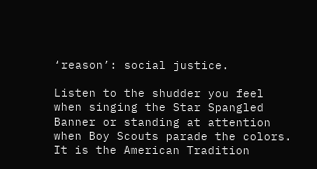‘reason’: social justice.

Listen to the shudder you feel when singing the Star Spangled Banner or standing at attention when Boy Scouts parade the colors. It is the American Tradition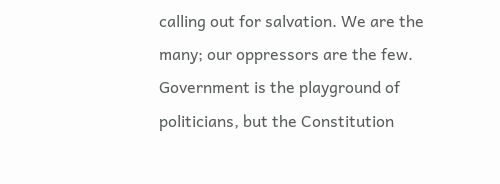calling out for salvation. We are the many; our oppressors are the few. Government is the playground of politicians, but the Constitution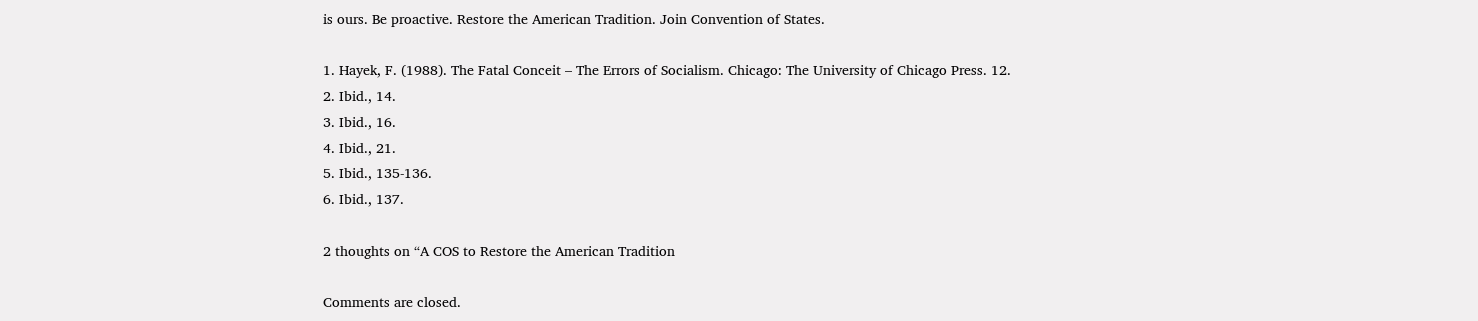is ours. Be proactive. Restore the American Tradition. Join Convention of States.

1. Hayek, F. (1988). The Fatal Conceit – The Errors of Socialism. Chicago: The University of Chicago Press. 12.
2. Ibid., 14.
3. Ibid., 16.
4. Ibid., 21.
5. Ibid., 135-136.
6. Ibid., 137.

2 thoughts on “A COS to Restore the American Tradition

Comments are closed.